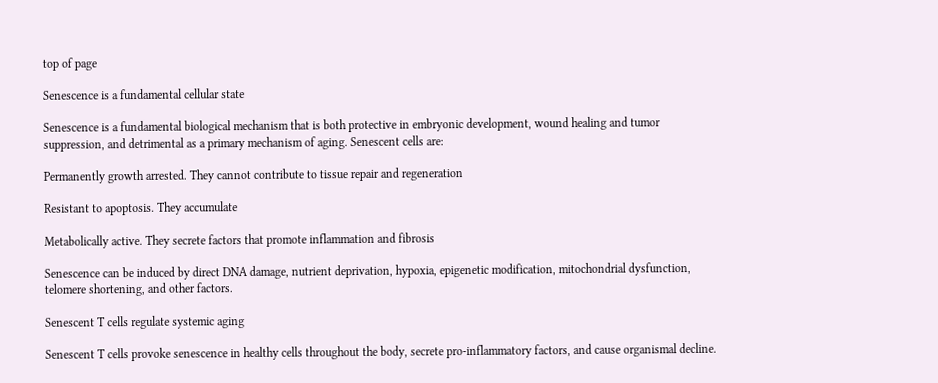top of page

Senescence is a fundamental cellular state

Senescence is a fundamental biological mechanism that is both protective in embryonic development, wound healing and tumor suppression, and detrimental as a primary mechanism of aging. Senescent cells are:

Permanently growth arrested. They cannot contribute to tissue repair and regeneration

Resistant to apoptosis. They accumulate

Metabolically active. They secrete factors that promote inflammation and fibrosis

Senescence can be induced by direct DNA damage, nutrient deprivation, hypoxia, epigenetic modification, mitochondrial dysfunction, telomere shortening, and other factors.

Senescent T cells regulate systemic aging

Senescent T cells provoke senescence in healthy cells throughout the body, secrete pro-inflammatory factors, and cause organismal decline.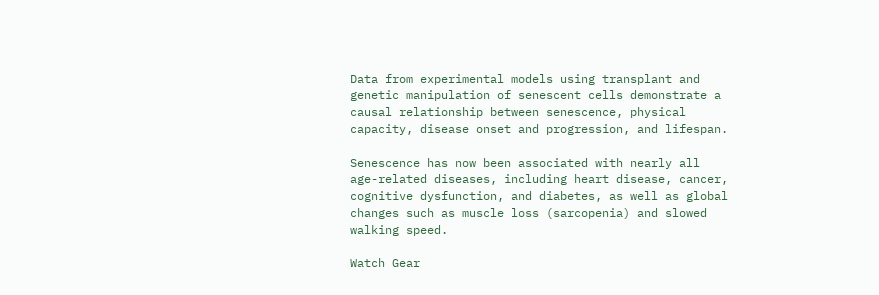Data from experimental models using transplant and genetic manipulation of senescent cells demonstrate a causal relationship between senescence, physical capacity, disease onset and progression, and lifespan.

Senescence has now been associated with nearly all age-related diseases, including heart disease, cancer, cognitive dysfunction, and diabetes, as well as global changes such as muscle loss (sarcopenia) and slowed walking speed.

Watch Gear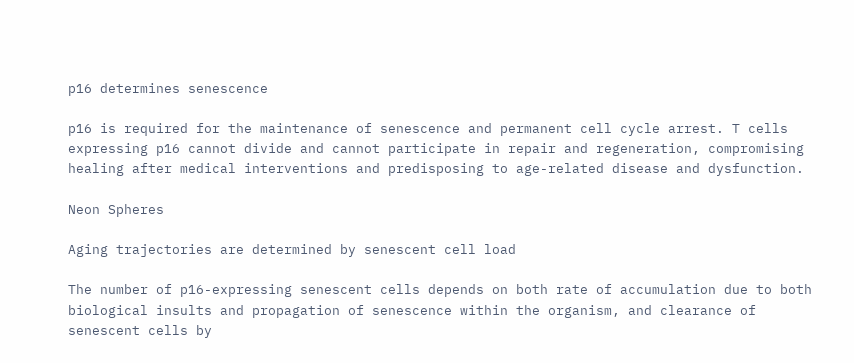p16 determines senescence

p16 is required for the maintenance of senescence and permanent cell cycle arrest. T cells expressing p16 cannot divide and cannot participate in repair and regeneration, compromising healing after medical interventions and predisposing to age-related disease and dysfunction.

Neon Spheres

Aging trajectories are determined by senescent cell load

The number of p16-expressing senescent cells depends on both rate of accumulation due to both biological insults and propagation of senescence within the organism, and clearance of senescent cells by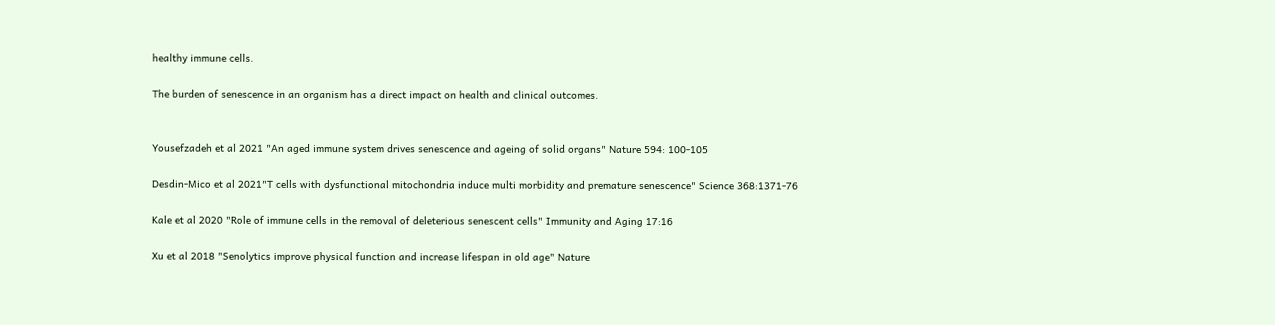healthy immune cells.

The burden of senescence in an organism has a direct impact on health and clinical outcomes.


Yousefzadeh et al 2021 "An aged immune system drives senescence and ageing of solid organs" Nature 594: 100-105

Desdin-Mico et al 2021"T cells with dysfunctional mitochondria induce multi morbidity and premature senescence" Science 368:1371-76

Kale et al 2020 "Role of immune cells in the removal of deleterious senescent cells" Immunity and Aging 17:16

Xu et al 2018 "Senolytics improve physical function and increase lifespan in old age" Nature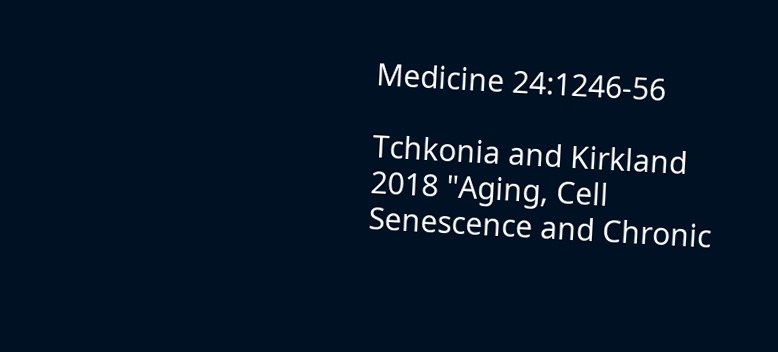Medicine 24:1246-56

Tchkonia and Kirkland 2018 "Aging, Cell Senescence and Chronic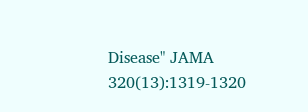Disease" JAMA 320(13):1319-1320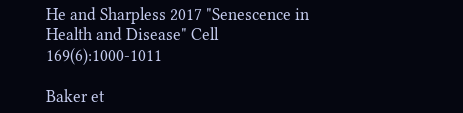He and Sharpless 2017 "Senescence in Health and Disease" Cell 169(6):1000-1011

Baker et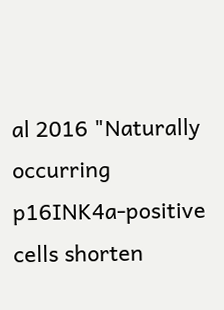al 2016 "Naturally occurring p16INK4a-positive cells shorten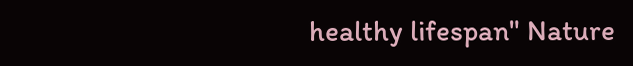healthy lifespan" Nature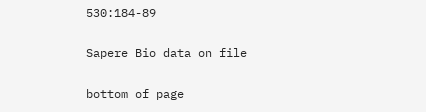530:184-89

Sapere Bio data on file

bottom of page